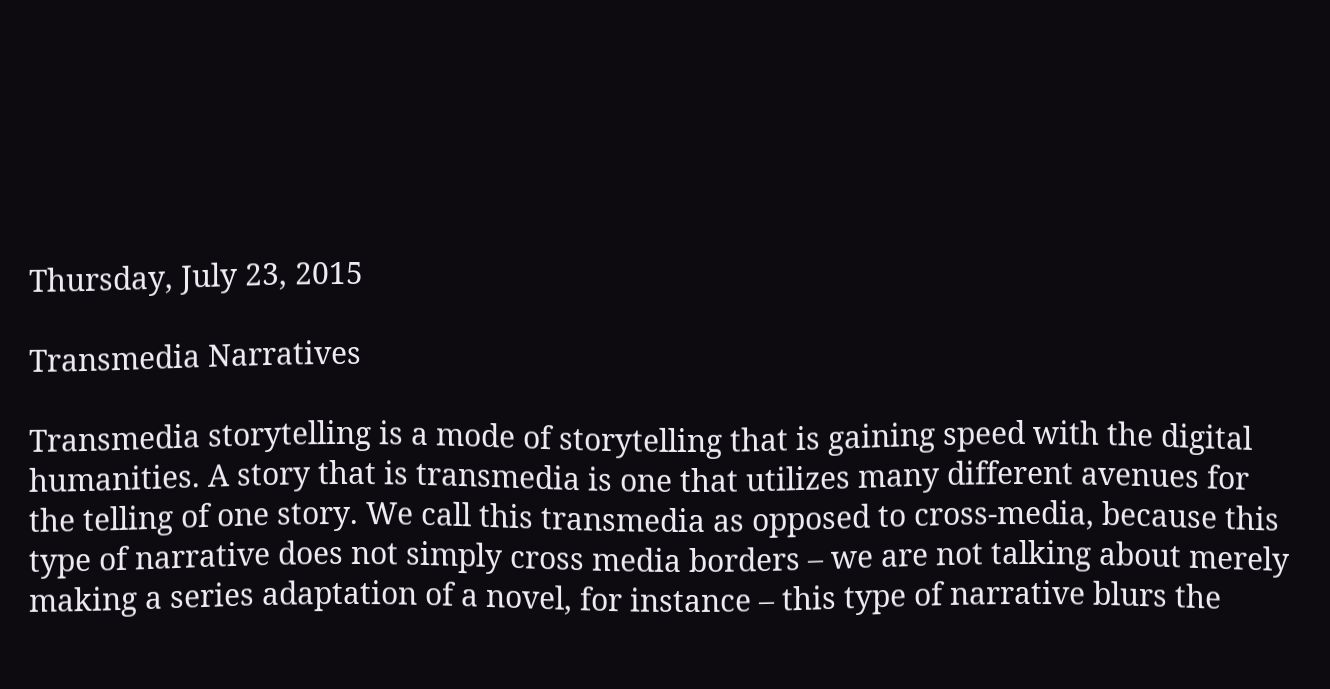Thursday, July 23, 2015

Transmedia Narratives

Transmedia storytelling is a mode of storytelling that is gaining speed with the digital humanities. A story that is transmedia is one that utilizes many different avenues for the telling of one story. We call this transmedia as opposed to cross-media, because this type of narrative does not simply cross media borders – we are not talking about merely making a series adaptation of a novel, for instance – this type of narrative blurs the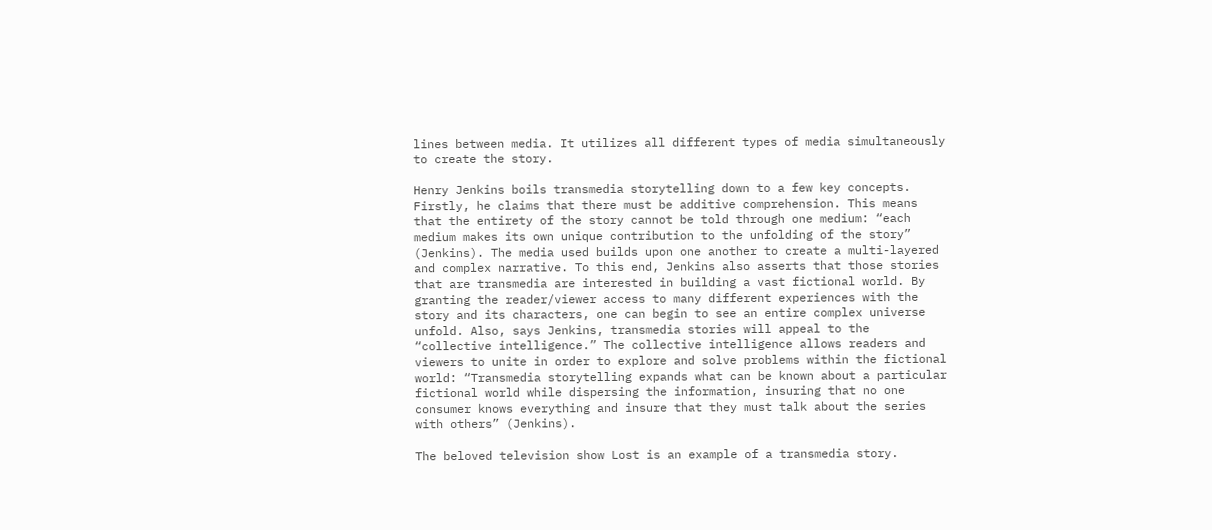lines between media. It utilizes all different types of media simultaneously to create the story.

Henry Jenkins boils transmedia storytelling down to a few key concepts. Firstly, he claims that there must be additive comprehension. This means that the entirety of the story cannot be told through one medium: “each medium makes its own unique contribution to the unfolding of the story” (Jenkins). The media used builds upon one another to create a multi-layered and complex narrative. To this end, Jenkins also asserts that those stories that are transmedia are interested in building a vast fictional world. By granting the reader/viewer access to many different experiences with the story and its characters, one can begin to see an entire complex universe unfold. Also, says Jenkins, transmedia stories will appeal to the “collective intelligence.” The collective intelligence allows readers and viewers to unite in order to explore and solve problems within the fictional world: “Transmedia storytelling expands what can be known about a particular fictional world while dispersing the information, insuring that no one consumer knows everything and insure that they must talk about the series with others” (Jenkins).

The beloved television show Lost is an example of a transmedia story.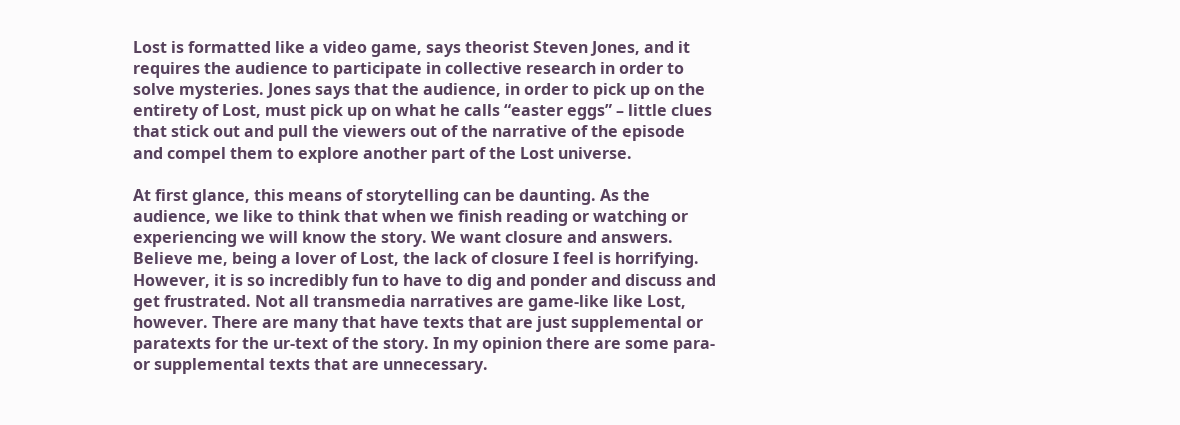Lost is formatted like a video game, says theorist Steven Jones, and it requires the audience to participate in collective research in order to solve mysteries. Jones says that the audience, in order to pick up on the entirety of Lost, must pick up on what he calls “easter eggs” – little clues that stick out and pull the viewers out of the narrative of the episode and compel them to explore another part of the Lost universe.

At first glance, this means of storytelling can be daunting. As the audience, we like to think that when we finish reading or watching or experiencing we will know the story. We want closure and answers. Believe me, being a lover of Lost, the lack of closure I feel is horrifying. However, it is so incredibly fun to have to dig and ponder and discuss and get frustrated. Not all transmedia narratives are game-like like Lost, however. There are many that have texts that are just supplemental or paratexts for the ur-text of the story. In my opinion there are some para- or supplemental texts that are unnecessary.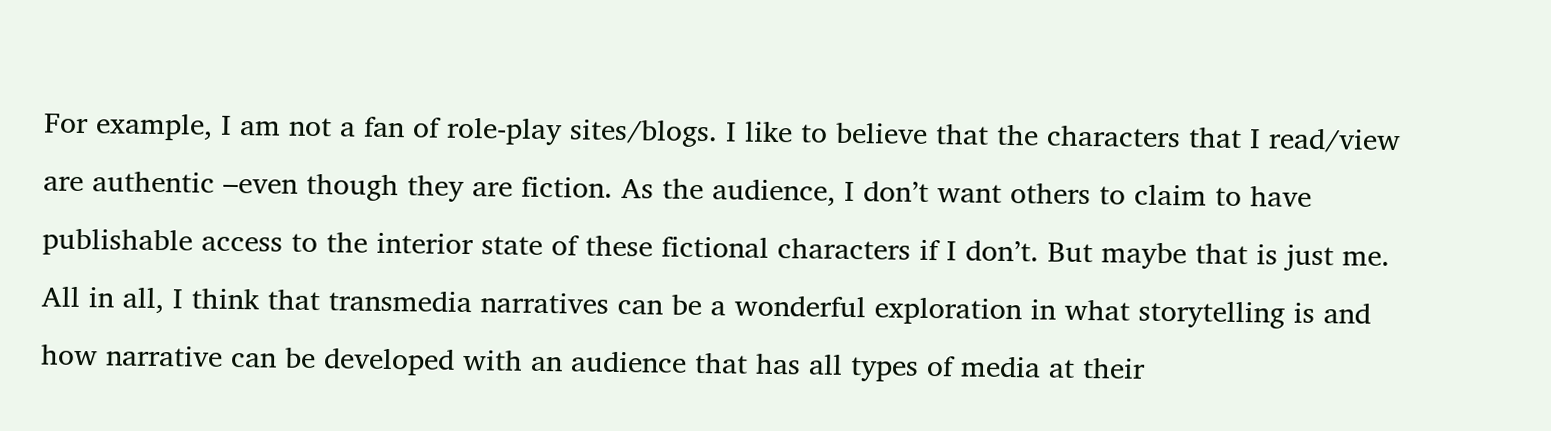For example, I am not a fan of role-play sites/blogs. I like to believe that the characters that I read/view are authentic –even though they are fiction. As the audience, I don’t want others to claim to have publishable access to the interior state of these fictional characters if I don’t. But maybe that is just me. All in all, I think that transmedia narratives can be a wonderful exploration in what storytelling is and how narrative can be developed with an audience that has all types of media at their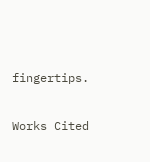fingertips.

Works Cited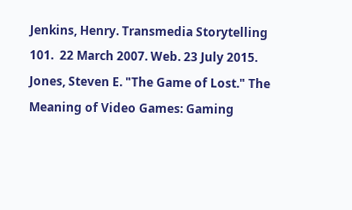Jenkins, Henry. Transmedia Storytelling 101.  22 March 2007. Web. 23 July 2015.
Jones, Steven E. "The Game of Lost." The Meaning of Video Games: Gaming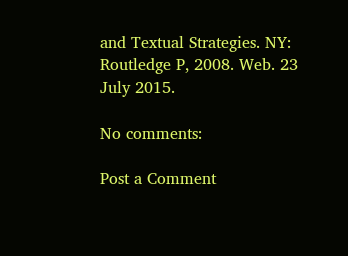and Textual Strategies. NY: Routledge P, 2008. Web. 23 July 2015.

No comments:

Post a Comment